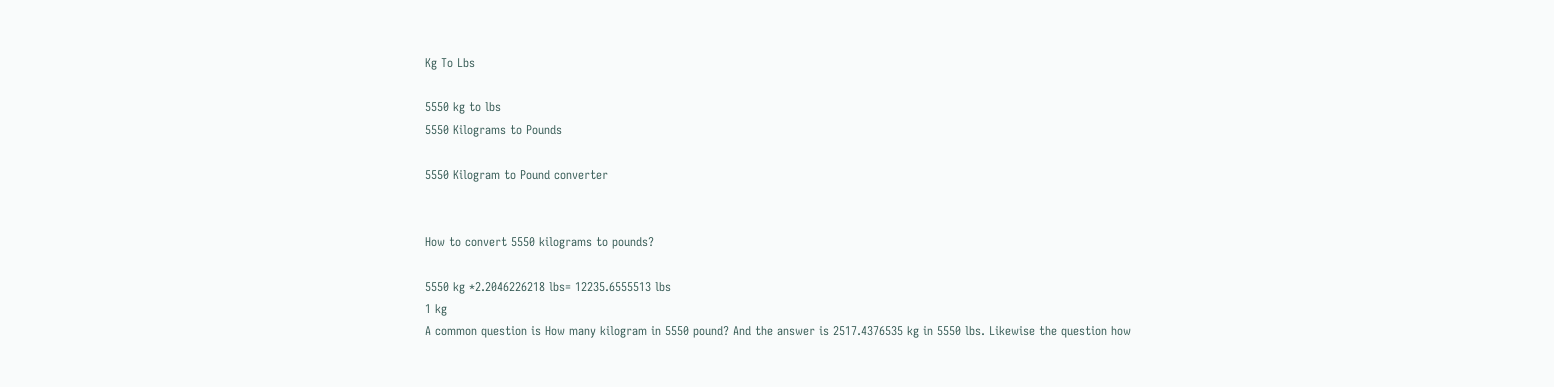Kg To Lbs

5550 kg to lbs
5550 Kilograms to Pounds

5550 Kilogram to Pound converter


How to convert 5550 kilograms to pounds?

5550 kg *2.2046226218 lbs= 12235.6555513 lbs
1 kg
A common question is How many kilogram in 5550 pound? And the answer is 2517.4376535 kg in 5550 lbs. Likewise the question how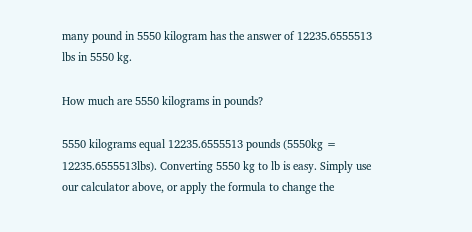many pound in 5550 kilogram has the answer of 12235.6555513 lbs in 5550 kg.

How much are 5550 kilograms in pounds?

5550 kilograms equal 12235.6555513 pounds (5550kg = 12235.6555513lbs). Converting 5550 kg to lb is easy. Simply use our calculator above, or apply the formula to change the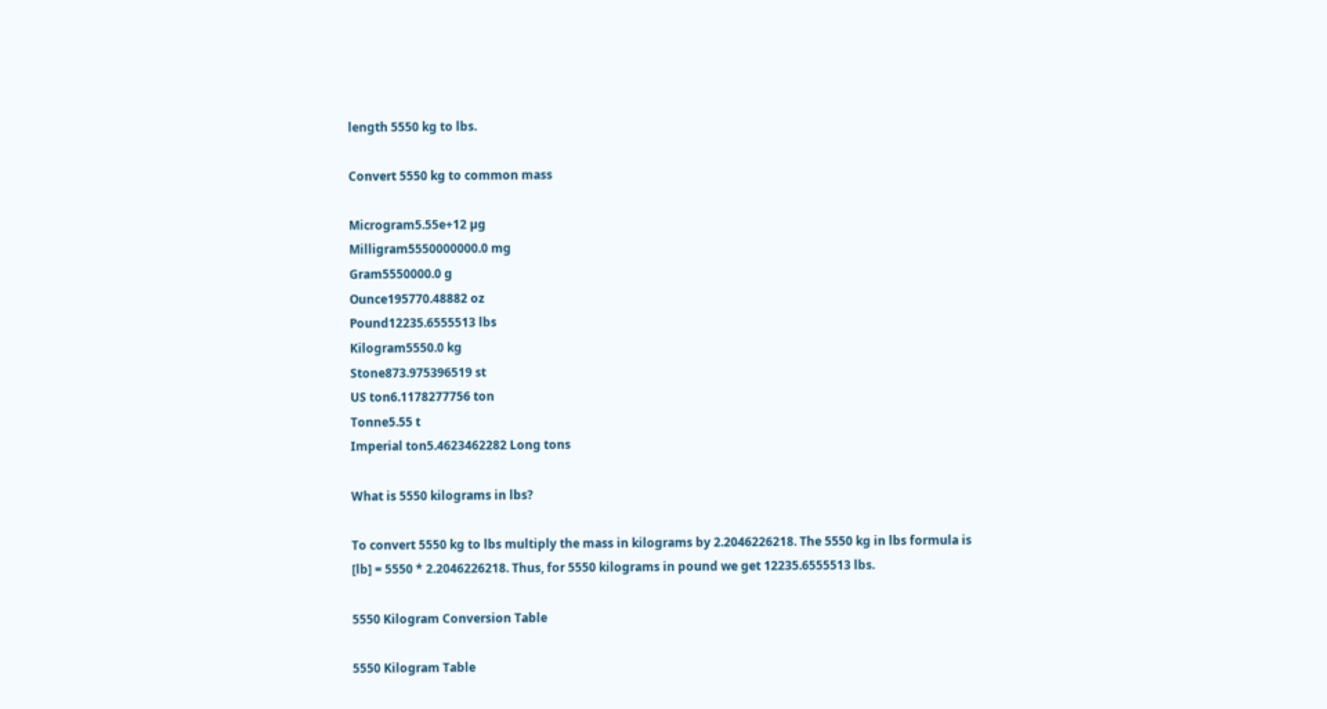length 5550 kg to lbs.

Convert 5550 kg to common mass

Microgram5.55e+12 µg
Milligram5550000000.0 mg
Gram5550000.0 g
Ounce195770.48882 oz
Pound12235.6555513 lbs
Kilogram5550.0 kg
Stone873.975396519 st
US ton6.1178277756 ton
Tonne5.55 t
Imperial ton5.4623462282 Long tons

What is 5550 kilograms in lbs?

To convert 5550 kg to lbs multiply the mass in kilograms by 2.2046226218. The 5550 kg in lbs formula is [lb] = 5550 * 2.2046226218. Thus, for 5550 kilograms in pound we get 12235.6555513 lbs.

5550 Kilogram Conversion Table

5550 Kilogram Table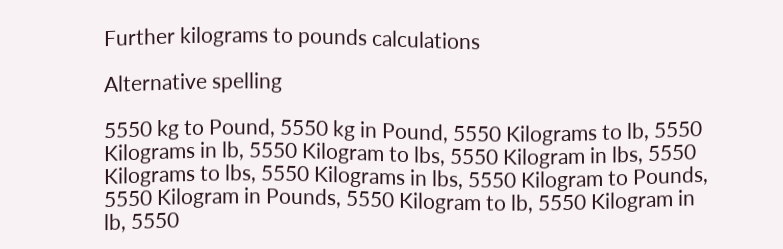Further kilograms to pounds calculations

Alternative spelling

5550 kg to Pound, 5550 kg in Pound, 5550 Kilograms to lb, 5550 Kilograms in lb, 5550 Kilogram to lbs, 5550 Kilogram in lbs, 5550 Kilograms to lbs, 5550 Kilograms in lbs, 5550 Kilogram to Pounds, 5550 Kilogram in Pounds, 5550 Kilogram to lb, 5550 Kilogram in lb, 5550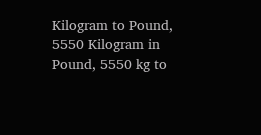Kilogram to Pound, 5550 Kilogram in Pound, 5550 kg to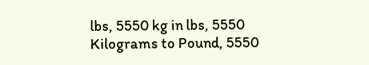lbs, 5550 kg in lbs, 5550 Kilograms to Pound, 5550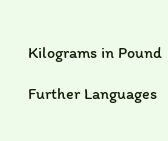Kilograms in Pound

Further Languages